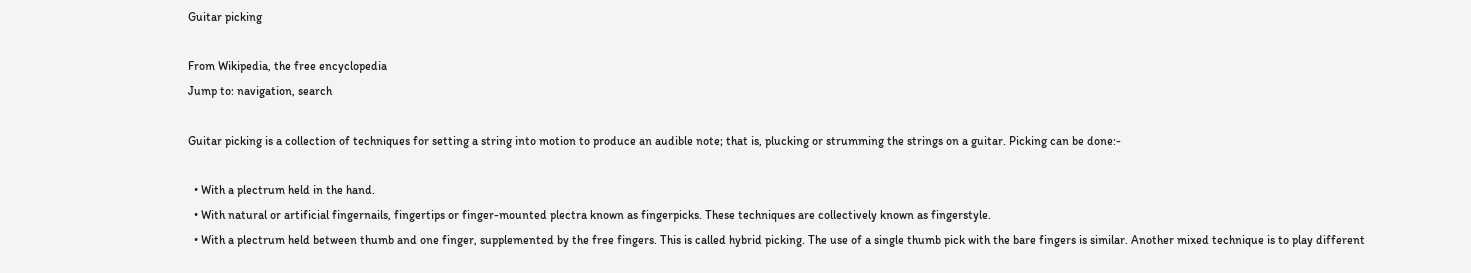Guitar picking

From Wikipedia, the free encyclopedia
Jump to: navigation, search

Guitar picking is a collection of techniques for setting a string into motion to produce an audible note; that is, plucking or strumming the strings on a guitar. Picking can be done:-

  • With a plectrum held in the hand.
  • With natural or artificial fingernails, fingertips or finger-mounted plectra known as fingerpicks. These techniques are collectively known as fingerstyle.
  • With a plectrum held between thumb and one finger, supplemented by the free fingers. This is called hybrid picking. The use of a single thumb pick with the bare fingers is similar. Another mixed technique is to play different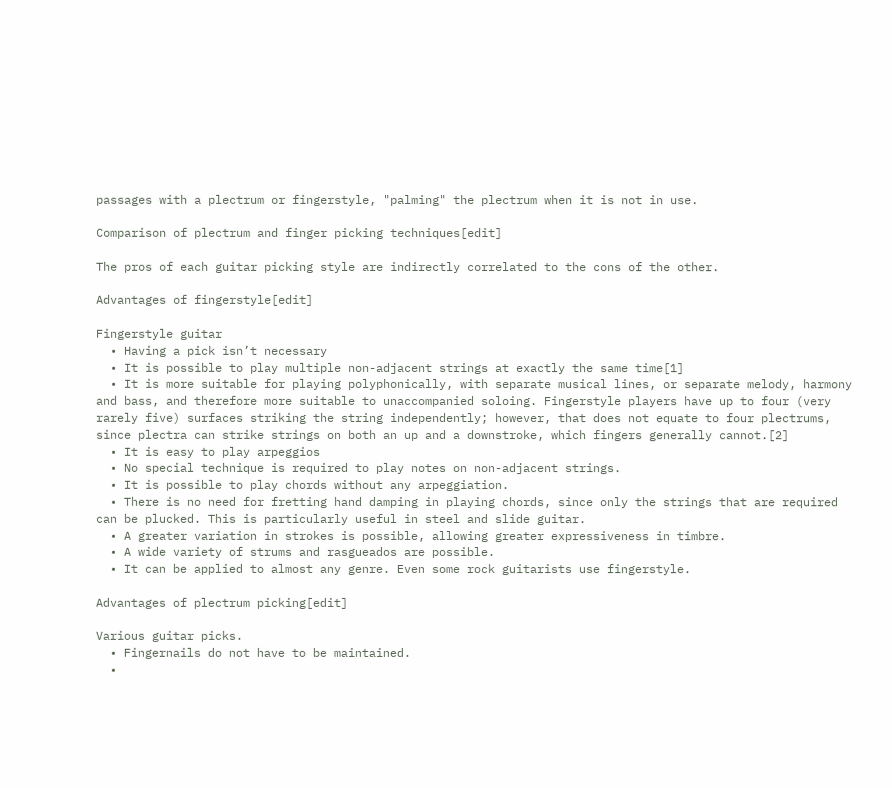passages with a plectrum or fingerstyle, "palming" the plectrum when it is not in use.

Comparison of plectrum and finger picking techniques[edit]

The pros of each guitar picking style are indirectly correlated to the cons of the other.

Advantages of fingerstyle[edit]

Fingerstyle guitar
  • Having a pick isn’t necessary
  • It is possible to play multiple non-adjacent strings at exactly the same time[1]
  • It is more suitable for playing polyphonically, with separate musical lines, or separate melody, harmony and bass, and therefore more suitable to unaccompanied soloing. Fingerstyle players have up to four (very rarely five) surfaces striking the string independently; however, that does not equate to four plectrums, since plectra can strike strings on both an up and a downstroke, which fingers generally cannot.[2]
  • It is easy to play arpeggios
  • No special technique is required to play notes on non-adjacent strings.
  • It is possible to play chords without any arpeggiation.
  • There is no need for fretting hand damping in playing chords, since only the strings that are required can be plucked. This is particularly useful in steel and slide guitar.
  • A greater variation in strokes is possible, allowing greater expressiveness in timbre.
  • A wide variety of strums and rasgueados are possible.
  • It can be applied to almost any genre. Even some rock guitarists use fingerstyle.

Advantages of plectrum picking[edit]

Various guitar picks.
  • Fingernails do not have to be maintained.
  •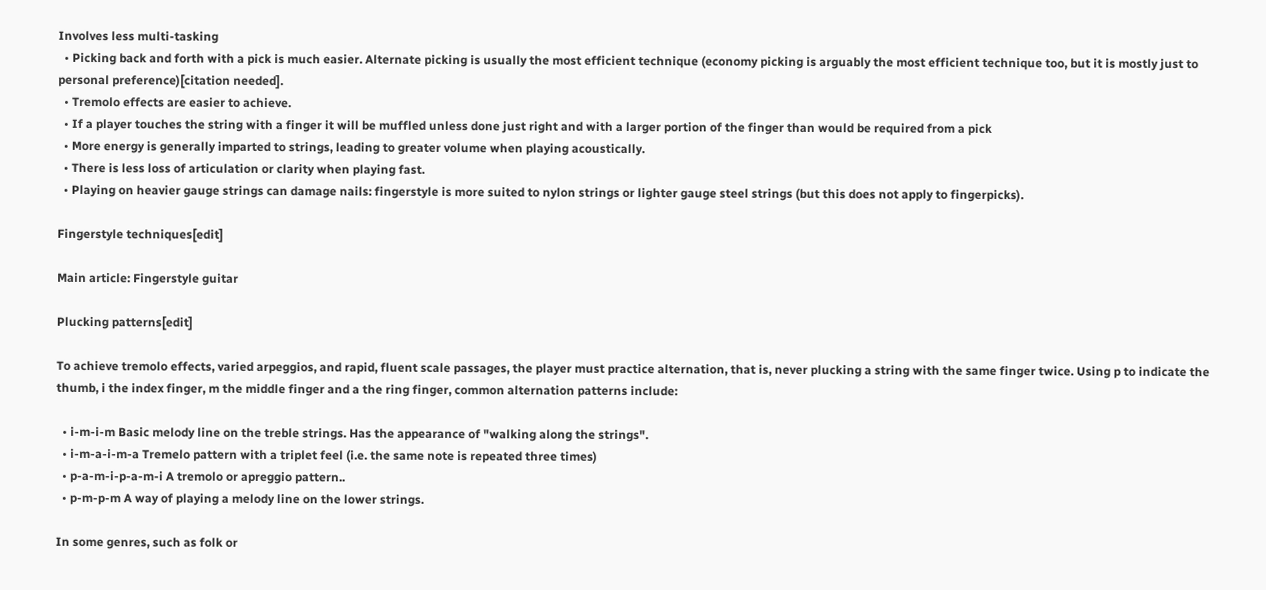Involves less multi-tasking
  • Picking back and forth with a pick is much easier. Alternate picking is usually the most efficient technique (economy picking is arguably the most efficient technique too, but it is mostly just to personal preference)[citation needed].
  • Tremolo effects are easier to achieve.
  • If a player touches the string with a finger it will be muffled unless done just right and with a larger portion of the finger than would be required from a pick
  • More energy is generally imparted to strings, leading to greater volume when playing acoustically.
  • There is less loss of articulation or clarity when playing fast.
  • Playing on heavier gauge strings can damage nails: fingerstyle is more suited to nylon strings or lighter gauge steel strings (but this does not apply to fingerpicks).

Fingerstyle techniques[edit]

Main article: Fingerstyle guitar

Plucking patterns[edit]

To achieve tremolo effects, varied arpeggios, and rapid, fluent scale passages, the player must practice alternation, that is, never plucking a string with the same finger twice. Using p to indicate the thumb, i the index finger, m the middle finger and a the ring finger, common alternation patterns include:

  • i-m-i-m Basic melody line on the treble strings. Has the appearance of "walking along the strings".
  • i-m-a-i-m-a Tremelo pattern with a triplet feel (i.e. the same note is repeated three times)
  • p-a-m-i-p-a-m-i A tremolo or apreggio pattern..
  • p-m-p-m A way of playing a melody line on the lower strings.

In some genres, such as folk or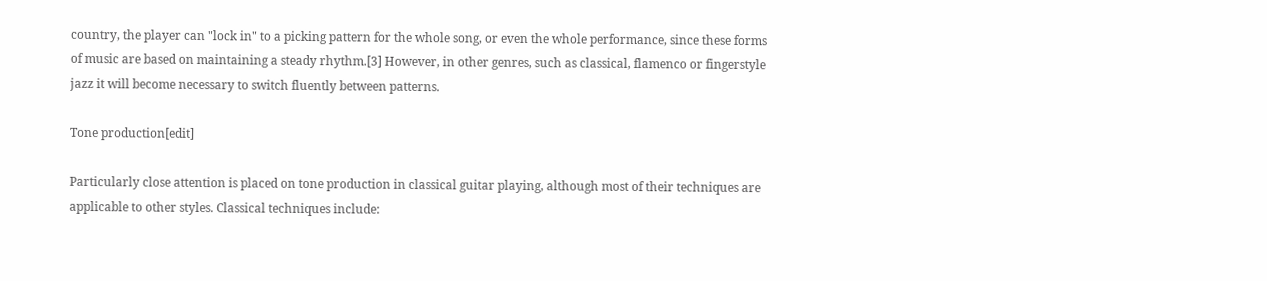country, the player can "lock in" to a picking pattern for the whole song, or even the whole performance, since these forms of music are based on maintaining a steady rhythm.[3] However, in other genres, such as classical, flamenco or fingerstyle jazz it will become necessary to switch fluently between patterns.

Tone production[edit]

Particularly close attention is placed on tone production in classical guitar playing, although most of their techniques are applicable to other styles. Classical techniques include: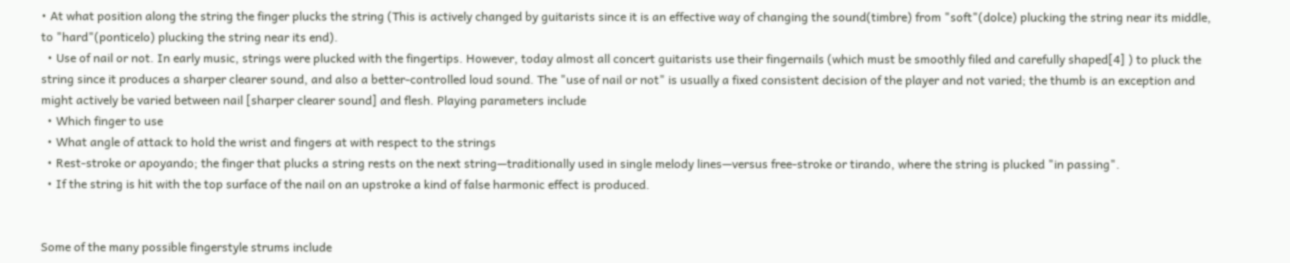• At what position along the string the finger plucks the string (This is actively changed by guitarists since it is an effective way of changing the sound(timbre) from "soft"(dolce) plucking the string near its middle, to "hard"(ponticelo) plucking the string near its end).
  • Use of nail or not. In early music, strings were plucked with the fingertips. However, today almost all concert guitarists use their fingernails (which must be smoothly filed and carefully shaped[4] ) to pluck the string since it produces a sharper clearer sound, and also a better-controlled loud sound. The "use of nail or not" is usually a fixed consistent decision of the player and not varied; the thumb is an exception and might actively be varied between nail [sharper clearer sound] and flesh. Playing parameters include
  • Which finger to use
  • What angle of attack to hold the wrist and fingers at with respect to the strings
  • Rest-stroke or apoyando; the finger that plucks a string rests on the next string—traditionally used in single melody lines—versus free-stroke or tirando, where the string is plucked "in passing".
  • If the string is hit with the top surface of the nail on an upstroke a kind of false harmonic effect is produced.


Some of the many possible fingerstyle strums include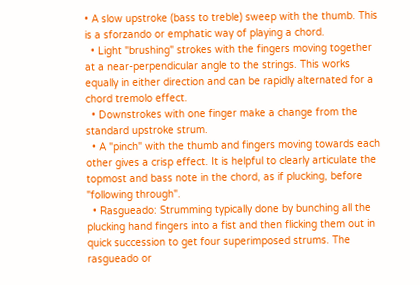• A slow upstroke (bass to treble) sweep with the thumb. This is a sforzando or emphatic way of playing a chord.
  • Light "brushing" strokes with the fingers moving together at a near-perpendicular angle to the strings. This works equally in either direction and can be rapidly alternated for a chord tremolo effect.
  • Downstrokes with one finger make a change from the standard upstroke strum.
  • A "pinch" with the thumb and fingers moving towards each other gives a crisp effect. It is helpful to clearly articulate the topmost and bass note in the chord, as if plucking, before "following through".
  • Rasgueado: Strumming typically done by bunching all the plucking hand fingers into a fist and then flicking them out in quick succession to get four superimposed strums. The rasgueado or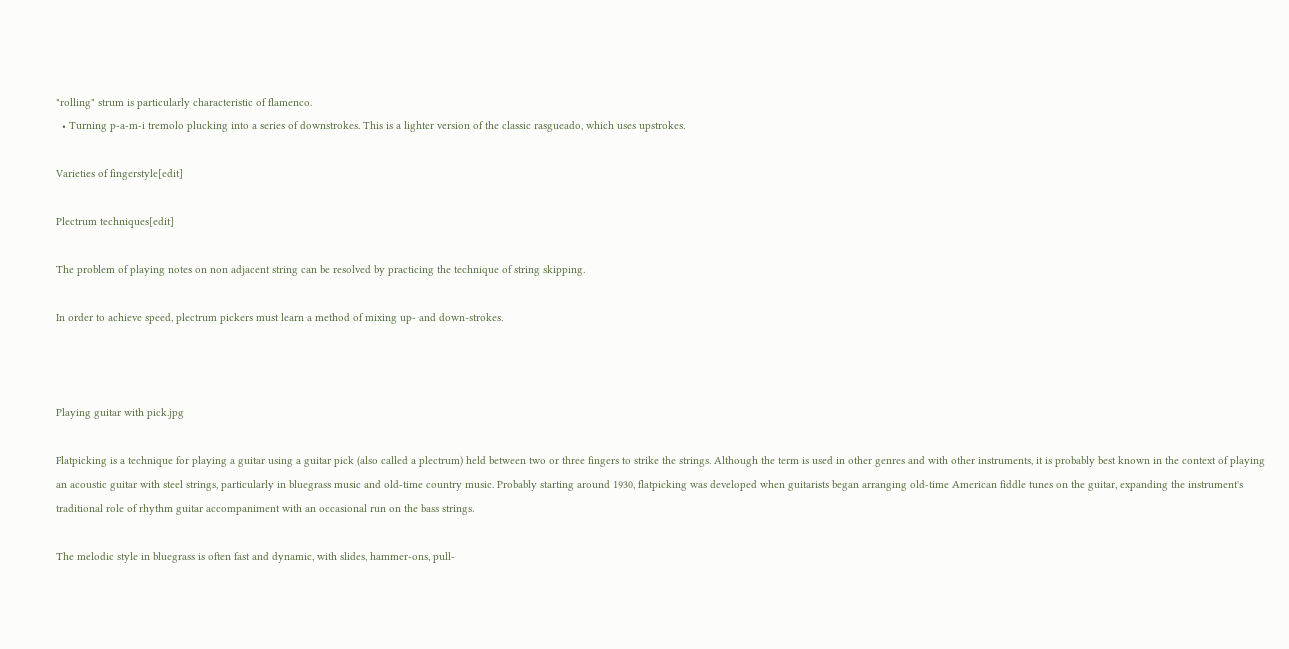"rolling" strum is particularly characteristic of flamenco.
  • Turning p-a-m-i tremolo plucking into a series of downstrokes. This is a lighter version of the classic rasgueado, which uses upstrokes.

Varieties of fingerstyle[edit]

Plectrum techniques[edit]

The problem of playing notes on non adjacent string can be resolved by practicing the technique of string skipping.

In order to achieve speed, plectrum pickers must learn a method of mixing up- and down-strokes.



Playing guitar with pick.jpg

Flatpicking is a technique for playing a guitar using a guitar pick (also called a plectrum) held between two or three fingers to strike the strings. Although the term is used in other genres and with other instruments, it is probably best known in the context of playing an acoustic guitar with steel strings, particularly in bluegrass music and old-time country music. Probably starting around 1930, flatpicking was developed when guitarists began arranging old-time American fiddle tunes on the guitar, expanding the instrument's traditional role of rhythm guitar accompaniment with an occasional run on the bass strings.

The melodic style in bluegrass is often fast and dynamic, with slides, hammer-ons, pull-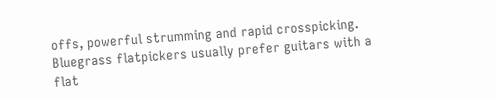offs, powerful strumming and rapid crosspicking. Bluegrass flatpickers usually prefer guitars with a flat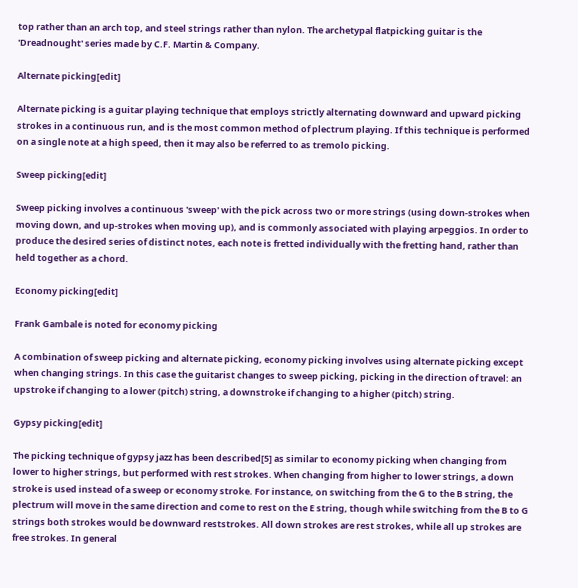top rather than an arch top, and steel strings rather than nylon. The archetypal flatpicking guitar is the 'Dreadnought' series made by C.F. Martin & Company.

Alternate picking[edit]

Alternate picking is a guitar playing technique that employs strictly alternating downward and upward picking strokes in a continuous run, and is the most common method of plectrum playing. If this technique is performed on a single note at a high speed, then it may also be referred to as tremolo picking.

Sweep picking[edit]

Sweep picking involves a continuous 'sweep' with the pick across two or more strings (using down-strokes when moving down, and up-strokes when moving up), and is commonly associated with playing arpeggios. In order to produce the desired series of distinct notes, each note is fretted individually with the fretting hand, rather than held together as a chord.

Economy picking[edit]

Frank Gambale is noted for economy picking

A combination of sweep picking and alternate picking, economy picking involves using alternate picking except when changing strings. In this case the guitarist changes to sweep picking, picking in the direction of travel: an upstroke if changing to a lower (pitch) string, a downstroke if changing to a higher (pitch) string.

Gypsy picking[edit]

The picking technique of gypsy jazz has been described[5] as similar to economy picking when changing from lower to higher strings, but performed with rest strokes. When changing from higher to lower strings, a down stroke is used instead of a sweep or economy stroke. For instance, on switching from the G to the B string, the plectrum will move in the same direction and come to rest on the E string, though while switching from the B to G strings both strokes would be downward reststrokes. All down strokes are rest strokes, while all up strokes are free strokes. In general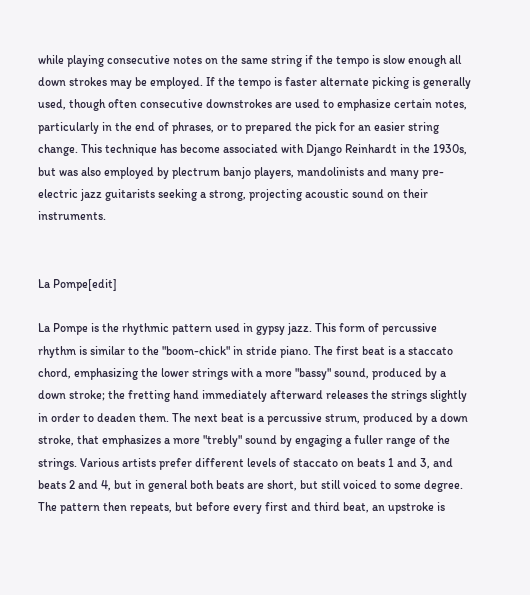while playing consecutive notes on the same string if the tempo is slow enough all down strokes may be employed. If the tempo is faster alternate picking is generally used, though often consecutive downstrokes are used to emphasize certain notes, particularly in the end of phrases, or to prepared the pick for an easier string change. This technique has become associated with Django Reinhardt in the 1930s, but was also employed by plectrum banjo players, mandolinists and many pre-electric jazz guitarists seeking a strong, projecting acoustic sound on their instruments.


La Pompe[edit]

La Pompe is the rhythmic pattern used in gypsy jazz. This form of percussive rhythm is similar to the "boom-chick" in stride piano. The first beat is a staccato chord, emphasizing the lower strings with a more "bassy" sound, produced by a down stroke; the fretting hand immediately afterward releases the strings slightly in order to deaden them. The next beat is a percussive strum, produced by a down stroke, that emphasizes a more "trebly" sound by engaging a fuller range of the strings. Various artists prefer different levels of staccato on beats 1 and 3, and beats 2 and 4, but in general both beats are short, but still voiced to some degree. The pattern then repeats, but before every first and third beat, an upstroke is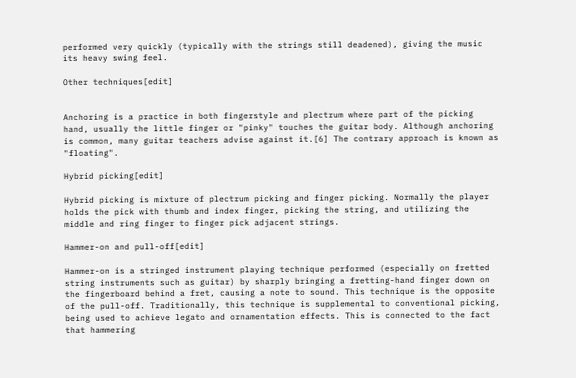performed very quickly (typically with the strings still deadened), giving the music its heavy swing feel.

Other techniques[edit]


Anchoring is a practice in both fingerstyle and plectrum where part of the picking hand, usually the little finger or "pinky" touches the guitar body. Although anchoring is common, many guitar teachers advise against it.[6] The contrary approach is known as "floating".

Hybrid picking[edit]

Hybrid picking is mixture of plectrum picking and finger picking. Normally the player holds the pick with thumb and index finger, picking the string, and utilizing the middle and ring finger to finger pick adjacent strings.

Hammer-on and pull-off[edit]

Hammer-on is a stringed instrument playing technique performed (especially on fretted string instruments such as guitar) by sharply bringing a fretting-hand finger down on the fingerboard behind a fret, causing a note to sound. This technique is the opposite of the pull-off. Traditionally, this technique is supplemental to conventional picking, being used to achieve legato and ornamentation effects. This is connected to the fact that hammering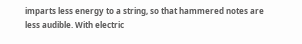imparts less energy to a string, so that hammered notes are less audible. With electric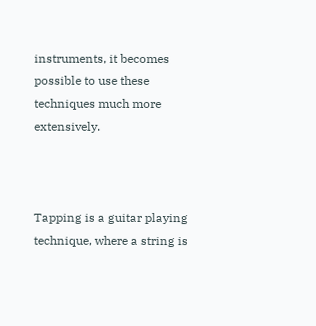instruments, it becomes possible to use these techniques much more extensively.



Tapping is a guitar playing technique, where a string is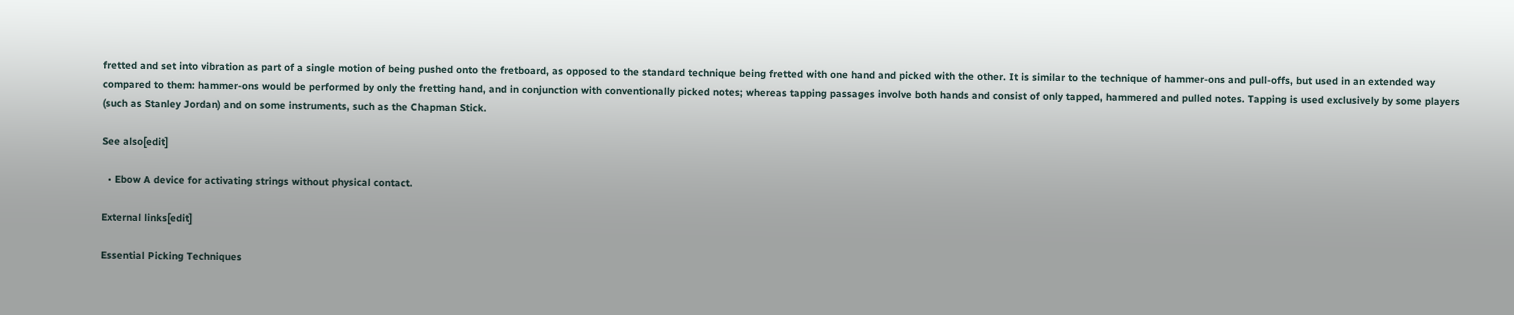fretted and set into vibration as part of a single motion of being pushed onto the fretboard, as opposed to the standard technique being fretted with one hand and picked with the other. It is similar to the technique of hammer-ons and pull-offs, but used in an extended way compared to them: hammer-ons would be performed by only the fretting hand, and in conjunction with conventionally picked notes; whereas tapping passages involve both hands and consist of only tapped, hammered and pulled notes. Tapping is used exclusively by some players (such as Stanley Jordan) and on some instruments, such as the Chapman Stick.

See also[edit]

  • Ebow A device for activating strings without physical contact.

External links[edit]

Essential Picking Techniques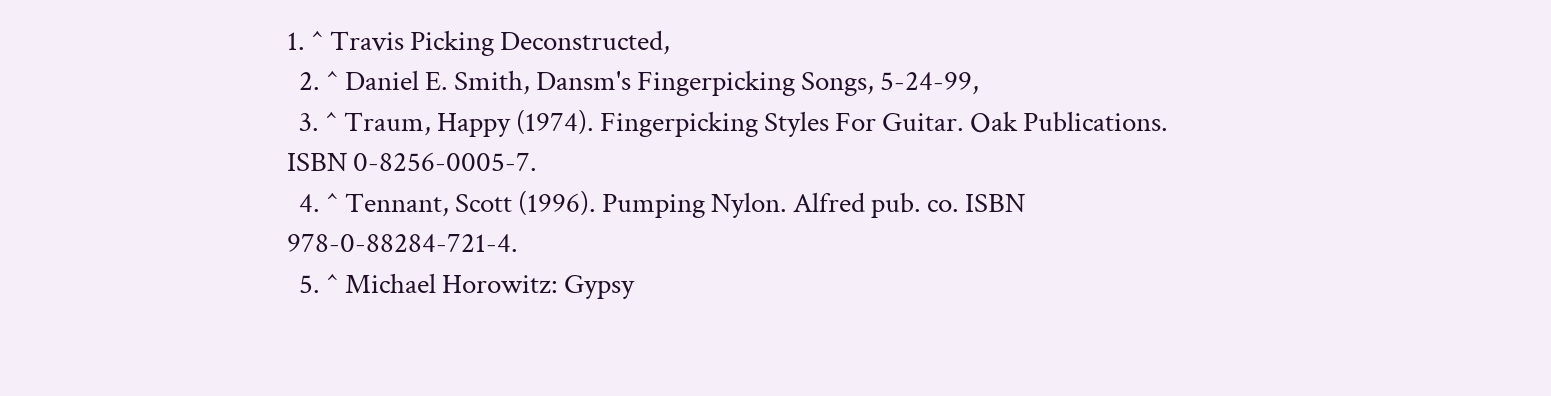1. ^ Travis Picking Deconstructed,
  2. ^ Daniel E. Smith, Dansm's Fingerpicking Songs, 5-24-99,
  3. ^ Traum, Happy (1974). Fingerpicking Styles For Guitar. Oak Publications. ISBN 0-8256-0005-7.
  4. ^ Tennant, Scott (1996). Pumping Nylon. Alfred pub. co. ISBN 978-0-88284-721-4.
  5. ^ Michael Horowitz: Gypsy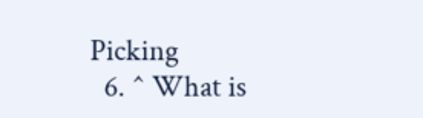Picking
  6. ^ What is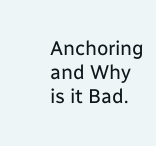Anchoring and Why is it Bad.